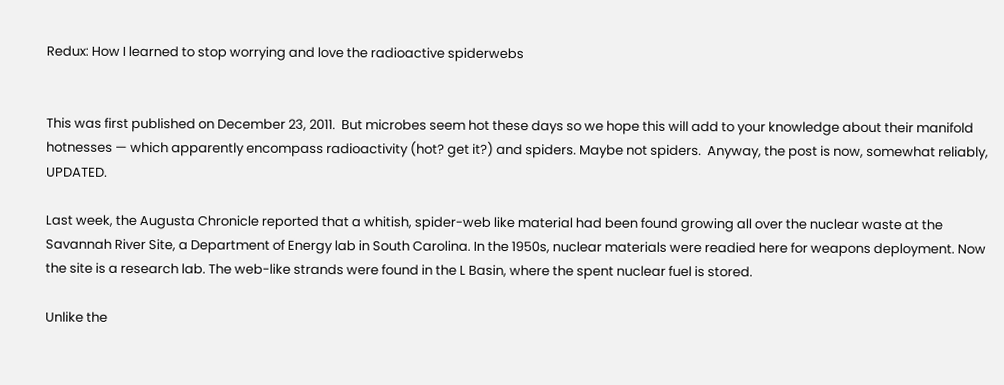Redux: How I learned to stop worrying and love the radioactive spiderwebs


This was first published on December 23, 2011.  But microbes seem hot these days so we hope this will add to your knowledge about their manifold hotnesses — which apparently encompass radioactivity (hot? get it?) and spiders. Maybe not spiders.  Anyway, the post is now, somewhat reliably, UPDATED.

Last week, the Augusta Chronicle reported that a whitish, spider-web like material had been found growing all over the nuclear waste at the Savannah River Site, a Department of Energy lab in South Carolina. In the 1950s, nuclear materials were readied here for weapons deployment. Now the site is a research lab. The web-like strands were found in the L Basin, where the spent nuclear fuel is stored.

Unlike the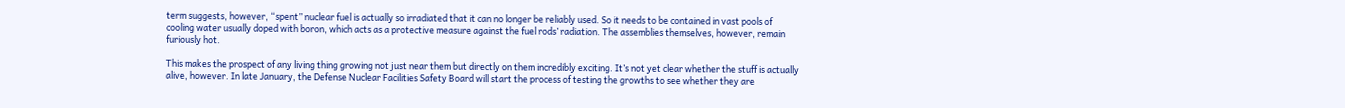term suggests, however, “spent” nuclear fuel is actually so irradiated that it can no longer be reliably used. So it needs to be contained in vast pools of cooling water usually doped with boron, which acts as a protective measure against the fuel rods’ radiation. The assemblies themselves, however, remain furiously hot.

This makes the prospect of any living thing growing not just near them but directly on them incredibly exciting. It’s not yet clear whether the stuff is actually alive, however. In late January, the Defense Nuclear Facilities Safety Board will start the process of testing the growths to see whether they are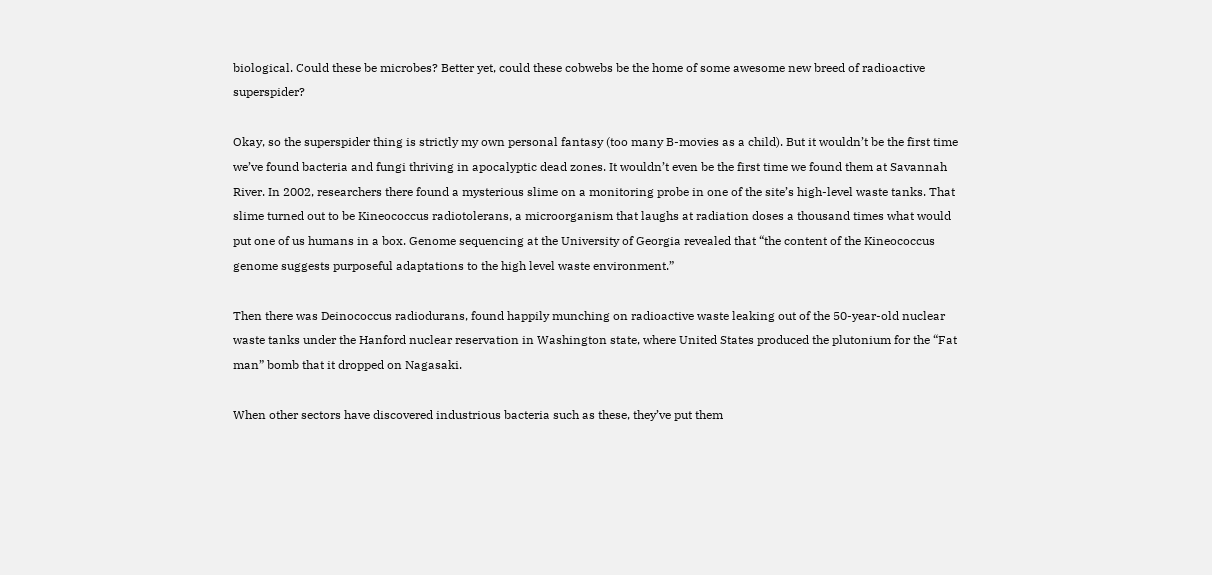biological. Could these be microbes? Better yet, could these cobwebs be the home of some awesome new breed of radioactive superspider?

Okay, so the superspider thing is strictly my own personal fantasy (too many B-movies as a child). But it wouldn’t be the first time we’ve found bacteria and fungi thriving in apocalyptic dead zones. It wouldn’t even be the first time we found them at Savannah River. In 2002, researchers there found a mysterious slime on a monitoring probe in one of the site’s high-level waste tanks. That slime turned out to be Kineococcus radiotolerans, a microorganism that laughs at radiation doses a thousand times what would put one of us humans in a box. Genome sequencing at the University of Georgia revealed that “the content of the Kineococcus genome suggests purposeful adaptations to the high level waste environment.”

Then there was Deinococcus radiodurans, found happily munching on radioactive waste leaking out of the 50-year-old nuclear waste tanks under the Hanford nuclear reservation in Washington state, where United States produced the plutonium for the “Fat man” bomb that it dropped on Nagasaki.

When other sectors have discovered industrious bacteria such as these, they’ve put them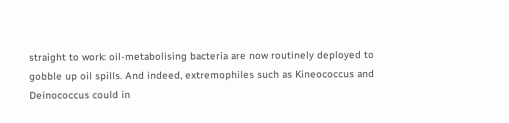straight to work: oil-metabolising bacteria are now routinely deployed to gobble up oil spills. And indeed, extremophiles such as Kineococcus and Deinococcus could in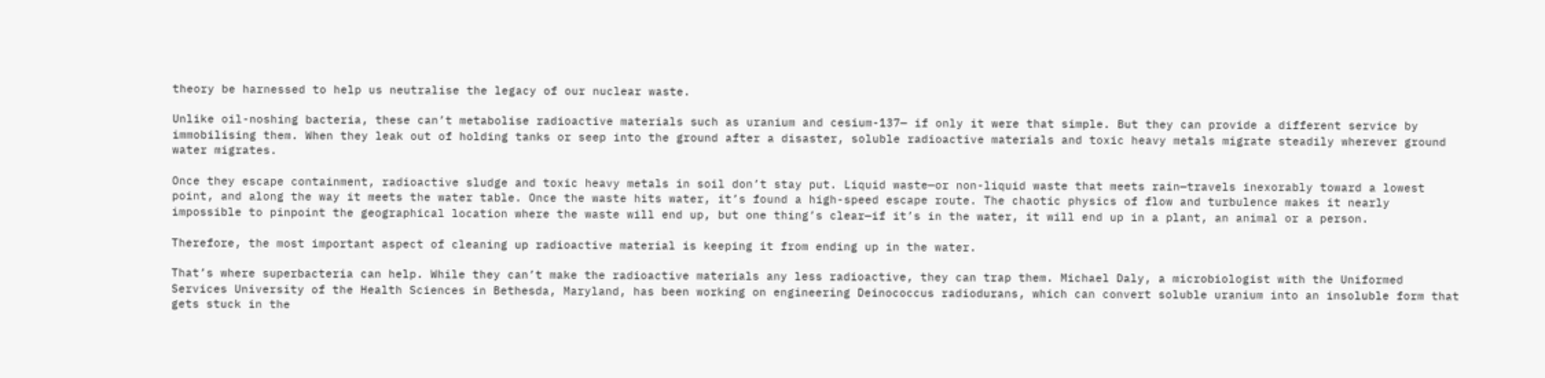theory be harnessed to help us neutralise the legacy of our nuclear waste.

Unlike oil-noshing bacteria, these can’t metabolise radioactive materials such as uranium and cesium-137— if only it were that simple. But they can provide a different service by immobilising them. When they leak out of holding tanks or seep into the ground after a disaster, soluble radioactive materials and toxic heavy metals migrate steadily wherever ground water migrates.

Once they escape containment, radioactive sludge and toxic heavy metals in soil don’t stay put. Liquid waste—or non-liquid waste that meets rain—travels inexorably toward a lowest point, and along the way it meets the water table. Once the waste hits water, it’s found a high-speed escape route. The chaotic physics of flow and turbulence makes it nearly impossible to pinpoint the geographical location where the waste will end up, but one thing’s clear—if it’s in the water, it will end up in a plant, an animal or a person.

Therefore, the most important aspect of cleaning up radioactive material is keeping it from ending up in the water.

That’s where superbacteria can help. While they can’t make the radioactive materials any less radioactive, they can trap them. Michael Daly, a microbiologist with the Uniformed Services University of the Health Sciences in Bethesda, Maryland, has been working on engineering Deinococcus radiodurans, which can convert soluble uranium into an insoluble form that gets stuck in the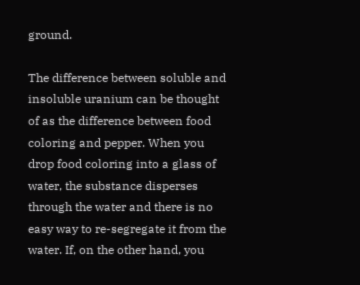ground.

The difference between soluble and insoluble uranium can be thought of as the difference between food coloring and pepper. When you drop food coloring into a glass of water, the substance disperses through the water and there is no easy way to re-segregate it from the water. If, on the other hand, you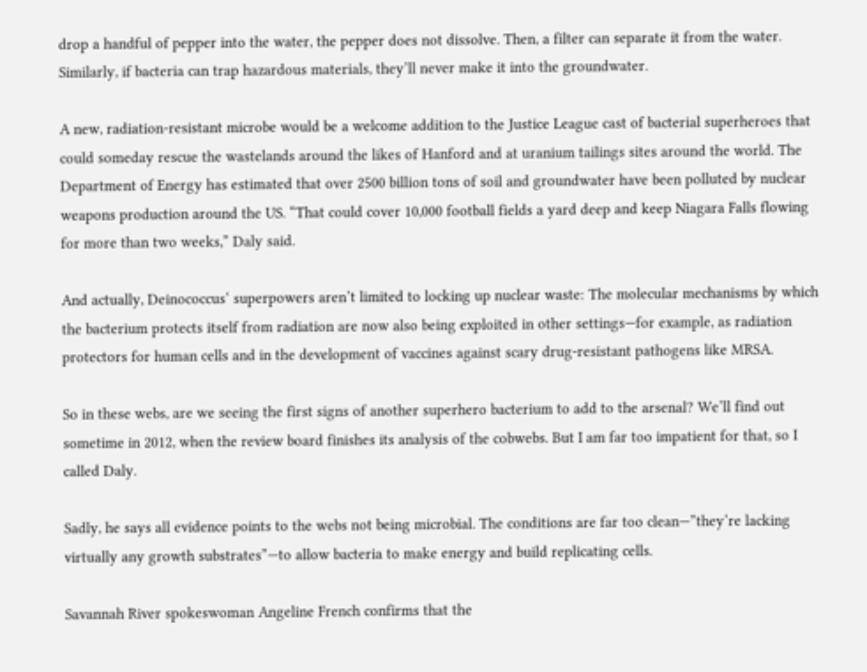drop a handful of pepper into the water, the pepper does not dissolve. Then, a filter can separate it from the water. Similarly, if bacteria can trap hazardous materials, they’ll never make it into the groundwater.

A new, radiation-resistant microbe would be a welcome addition to the Justice League cast of bacterial superheroes that could someday rescue the wastelands around the likes of Hanford and at uranium tailings sites around the world. The Department of Energy has estimated that over 2500 billion tons of soil and groundwater have been polluted by nuclear weapons production around the US. “That could cover 10,000 football fields a yard deep and keep Niagara Falls flowing for more than two weeks,” Daly said.

And actually, Deinococcus‘ superpowers aren’t limited to locking up nuclear waste: The molecular mechanisms by which the bacterium protects itself from radiation are now also being exploited in other settings—for example, as radiation protectors for human cells and in the development of vaccines against scary drug-resistant pathogens like MRSA.

So in these webs, are we seeing the first signs of another superhero bacterium to add to the arsenal? We’ll find out sometime in 2012, when the review board finishes its analysis of the cobwebs. But I am far too impatient for that, so I called Daly.

Sadly, he says all evidence points to the webs not being microbial. The conditions are far too clean—”they’re lacking virtually any growth substrates”—to allow bacteria to make energy and build replicating cells.

Savannah River spokeswoman Angeline French confirms that the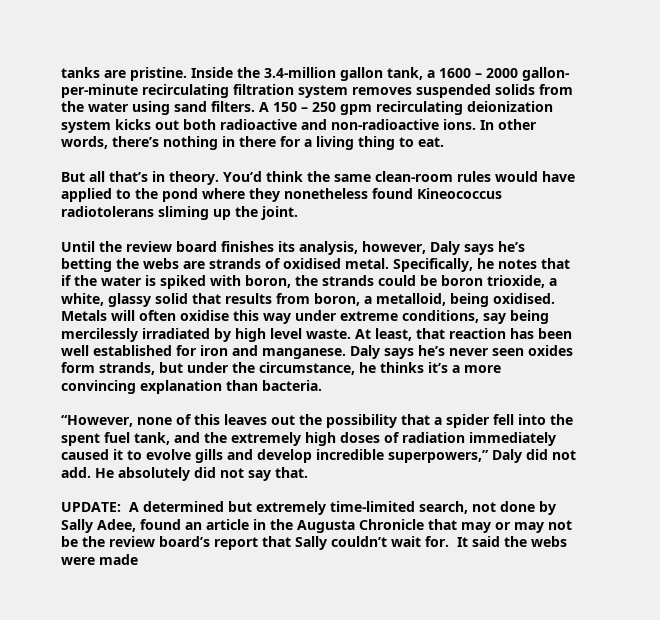tanks are pristine. Inside the 3.4-million gallon tank, a 1600 – 2000 gallon-per-minute recirculating filtration system removes suspended solids from the water using sand filters. A 150 – 250 gpm recirculating deionization system kicks out both radioactive and non-radioactive ions. In other words, there’s nothing in there for a living thing to eat.

But all that’s in theory. You’d think the same clean-room rules would have applied to the pond where they nonetheless found Kineococcus radiotolerans sliming up the joint.

Until the review board finishes its analysis, however, Daly says he’s betting the webs are strands of oxidised metal. Specifically, he notes that if the water is spiked with boron, the strands could be boron trioxide, a white, glassy solid that results from boron, a metalloid, being oxidised. Metals will often oxidise this way under extreme conditions, say being mercilessly irradiated by high level waste. At least, that reaction has been well established for iron and manganese. Daly says he’s never seen oxides form strands, but under the circumstance, he thinks it’s a more convincing explanation than bacteria.

“However, none of this leaves out the possibility that a spider fell into the spent fuel tank, and the extremely high doses of radiation immediately caused it to evolve gills and develop incredible superpowers,” Daly did not add. He absolutely did not say that.

UPDATE:  A determined but extremely time-limited search, not done by Sally Adee, found an article in the Augusta Chronicle that may or may not be the review board’s report that Sally couldn’t wait for.  It said the webs were made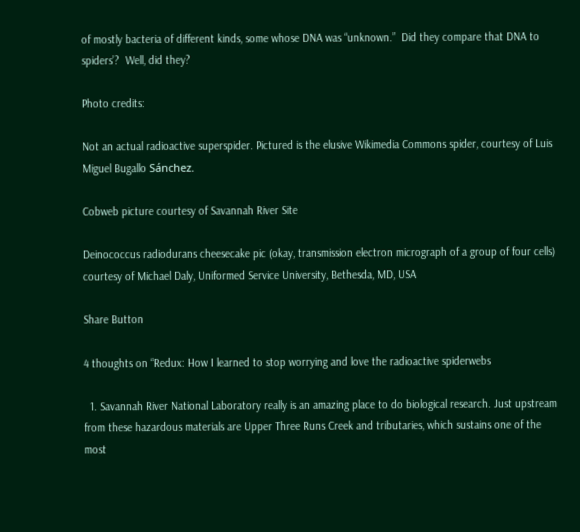of mostly bacteria of different kinds, some whose DNA was “unknown.”  Did they compare that DNA to spiders’?  Well, did they?

Photo credits:

Not an actual radioactive superspider. Pictured is the elusive Wikimedia Commons spider, courtesy of Luis Miguel Bugallo Sánchez.

Cobweb picture courtesy of Savannah River Site

Deinococcus radiodurans cheesecake pic (okay, transmission electron micrograph of a group of four cells) courtesy of Michael Daly, Uniformed Service University, Bethesda, MD, USA

Share Button

4 thoughts on “Redux: How I learned to stop worrying and love the radioactive spiderwebs

  1. Savannah River National Laboratory really is an amazing place to do biological research. Just upstream from these hazardous materials are Upper Three Runs Creek and tributaries, which sustains one of the most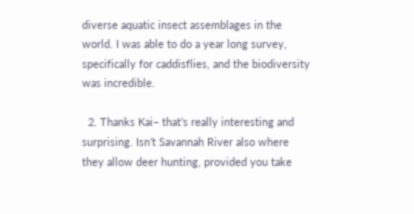diverse aquatic insect assemblages in the world. I was able to do a year long survey, specifically for caddisflies, and the biodiversity was incredible.

  2. Thanks Kai– that’s really interesting and surprising. Isn’t Savannah River also where they allow deer hunting, provided you take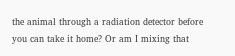the animal through a radiation detector before you can take it home? Or am I mixing that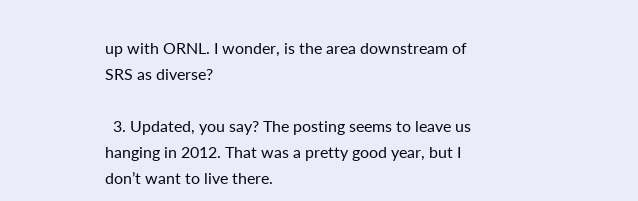up with ORNL. I wonder, is the area downstream of SRS as diverse?

  3. Updated, you say? The posting seems to leave us hanging in 2012. That was a pretty good year, but I don’t want to live there.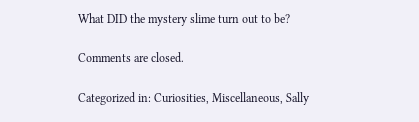What DID the mystery slime turn out to be?

Comments are closed.

Categorized in: Curiosities, Miscellaneous, Sally